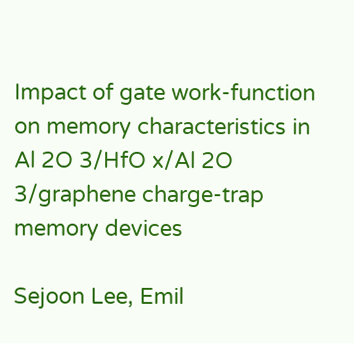Impact of gate work-function on memory characteristics in Al 2O 3/HfO x/Al 2O 3/graphene charge-trap memory devices

Sejoon Lee, Emil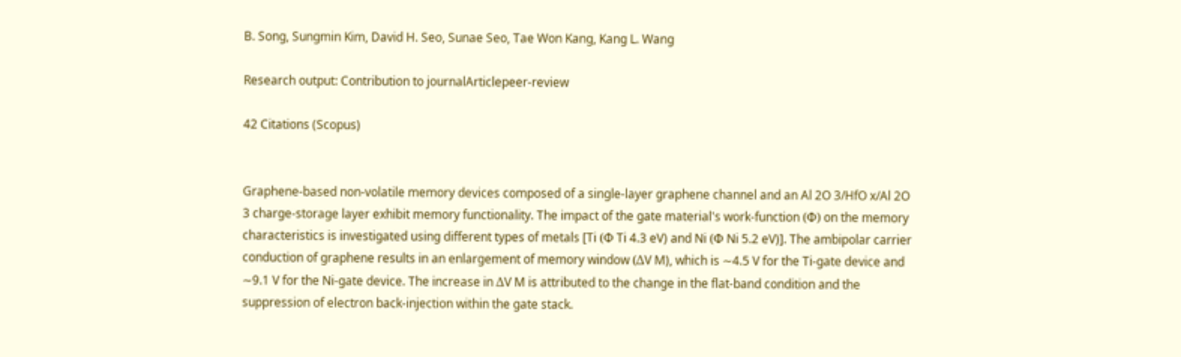B. Song, Sungmin Kim, David H. Seo, Sunae Seo, Tae Won Kang, Kang L. Wang

Research output: Contribution to journalArticlepeer-review

42 Citations (Scopus)


Graphene-based non-volatile memory devices composed of a single-layer graphene channel and an Al 2O 3/HfO x/Al 2O 3 charge-storage layer exhibit memory functionality. The impact of the gate material's work-function (Φ) on the memory characteristics is investigated using different types of metals [Ti (Φ Ti 4.3 eV) and Ni (Φ Ni 5.2 eV)]. The ambipolar carrier conduction of graphene results in an enlargement of memory window (ΔV M), which is ∼4.5 V for the Ti-gate device and ∼9.1 V for the Ni-gate device. The increase in ΔV M is attributed to the change in the flat-band condition and the suppression of electron back-injection within the gate stack.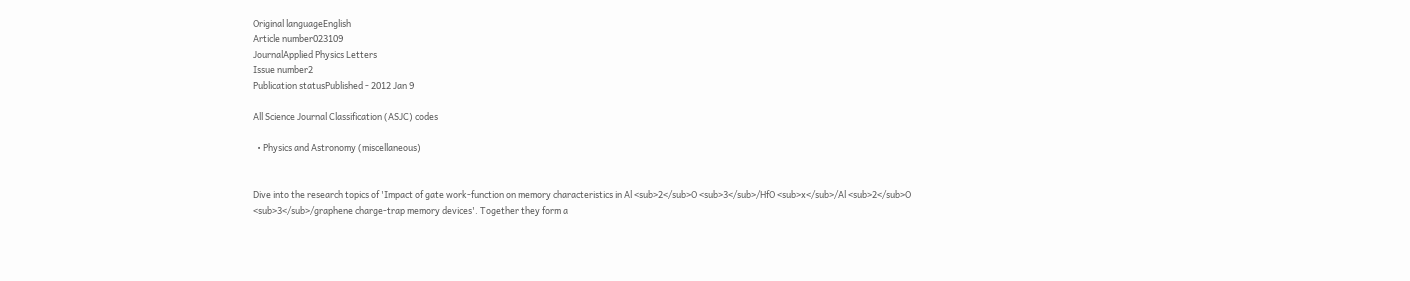Original languageEnglish
Article number023109
JournalApplied Physics Letters
Issue number2
Publication statusPublished - 2012 Jan 9

All Science Journal Classification (ASJC) codes

  • Physics and Astronomy (miscellaneous)


Dive into the research topics of 'Impact of gate work-function on memory characteristics in Al <sub>2</sub>O <sub>3</sub>/HfO <sub>x</sub>/Al <sub>2</sub>O <sub>3</sub>/graphene charge-trap memory devices'. Together they form a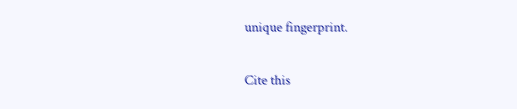unique fingerprint.

Cite this